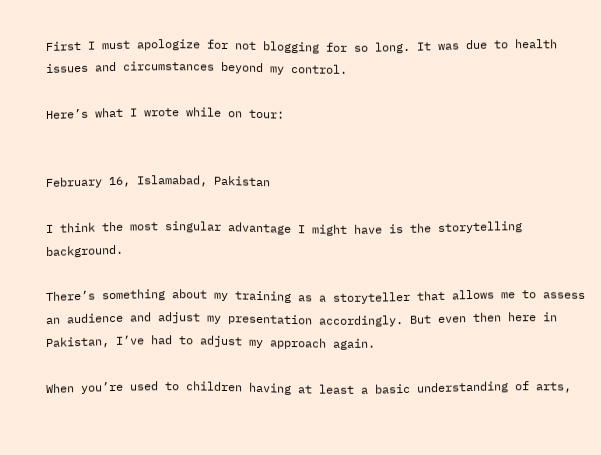First I must apologize for not blogging for so long. It was due to health issues and circumstances beyond my control.

Here’s what I wrote while on tour:


February 16, Islamabad, Pakistan

I think the most singular advantage I might have is the storytelling background.

There’s something about my training as a storyteller that allows me to assess an audience and adjust my presentation accordingly. But even then here in Pakistan, I’ve had to adjust my approach again.

When you’re used to children having at least a basic understanding of arts,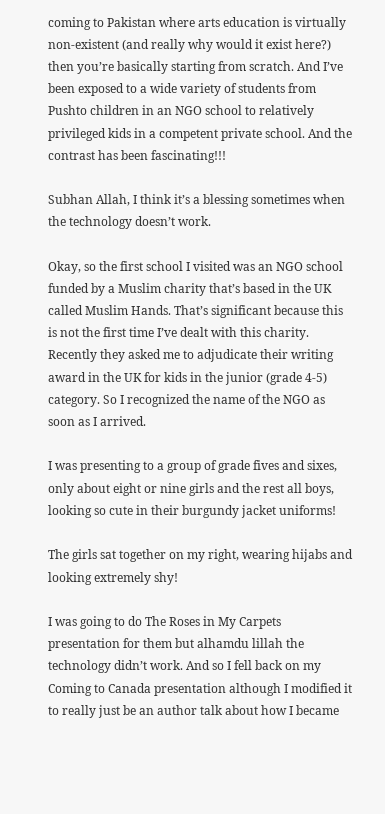coming to Pakistan where arts education is virtually non-existent (and really why would it exist here?) then you’re basically starting from scratch. And I’ve been exposed to a wide variety of students from Pushto children in an NGO school to relatively privileged kids in a competent private school. And the contrast has been fascinating!!!

Subhan Allah, I think it’s a blessing sometimes when the technology doesn’t work.

Okay, so the first school I visited was an NGO school funded by a Muslim charity that’s based in the UK called Muslim Hands. That’s significant because this is not the first time I’ve dealt with this charity. Recently they asked me to adjudicate their writing award in the UK for kids in the junior (grade 4-5) category. So I recognized the name of the NGO as soon as I arrived.

I was presenting to a group of grade fives and sixes, only about eight or nine girls and the rest all boys, looking so cute in their burgundy jacket uniforms!

The girls sat together on my right, wearing hijabs and looking extremely shy!

I was going to do The Roses in My Carpets presentation for them but alhamdu lillah the technology didn’t work. And so I fell back on my Coming to Canada presentation although I modified it to really just be an author talk about how I became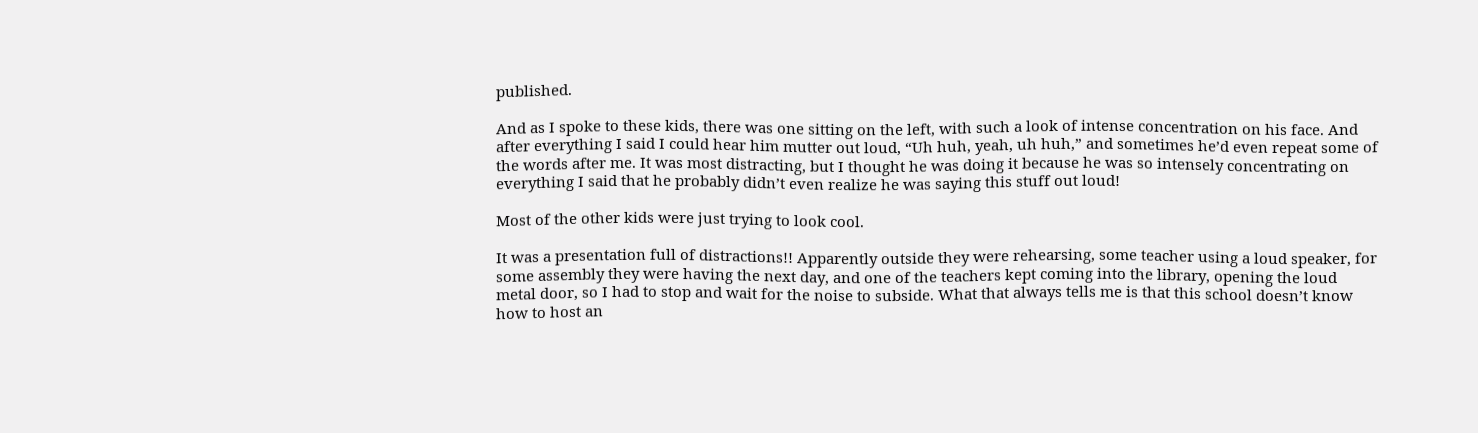published.

And as I spoke to these kids, there was one sitting on the left, with such a look of intense concentration on his face. And after everything I said I could hear him mutter out loud, “Uh huh, yeah, uh huh,” and sometimes he’d even repeat some of the words after me. It was most distracting, but I thought he was doing it because he was so intensely concentrating on everything I said that he probably didn’t even realize he was saying this stuff out loud!

Most of the other kids were just trying to look cool.

It was a presentation full of distractions!! Apparently outside they were rehearsing, some teacher using a loud speaker, for some assembly they were having the next day, and one of the teachers kept coming into the library, opening the loud metal door, so I had to stop and wait for the noise to subside. What that always tells me is that this school doesn’t know how to host an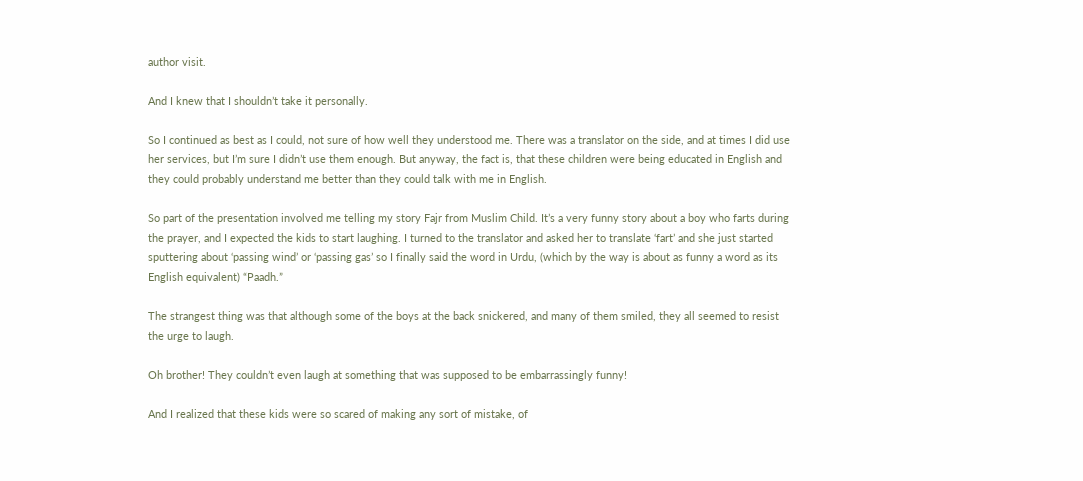author visit.

And I knew that I shouldn’t take it personally.

So I continued as best as I could, not sure of how well they understood me. There was a translator on the side, and at times I did use her services, but I’m sure I didn’t use them enough. But anyway, the fact is, that these children were being educated in English and they could probably understand me better than they could talk with me in English.

So part of the presentation involved me telling my story Fajr from Muslim Child. It’s a very funny story about a boy who farts during the prayer, and I expected the kids to start laughing. I turned to the translator and asked her to translate ‘fart’ and she just started sputtering about ‘passing wind’ or ‘passing gas’ so I finally said the word in Urdu, (which by the way is about as funny a word as its English equivalent) “Paadh.”

The strangest thing was that although some of the boys at the back snickered, and many of them smiled, they all seemed to resist the urge to laugh.

Oh brother! They couldn’t even laugh at something that was supposed to be embarrassingly funny!

And I realized that these kids were so scared of making any sort of mistake, of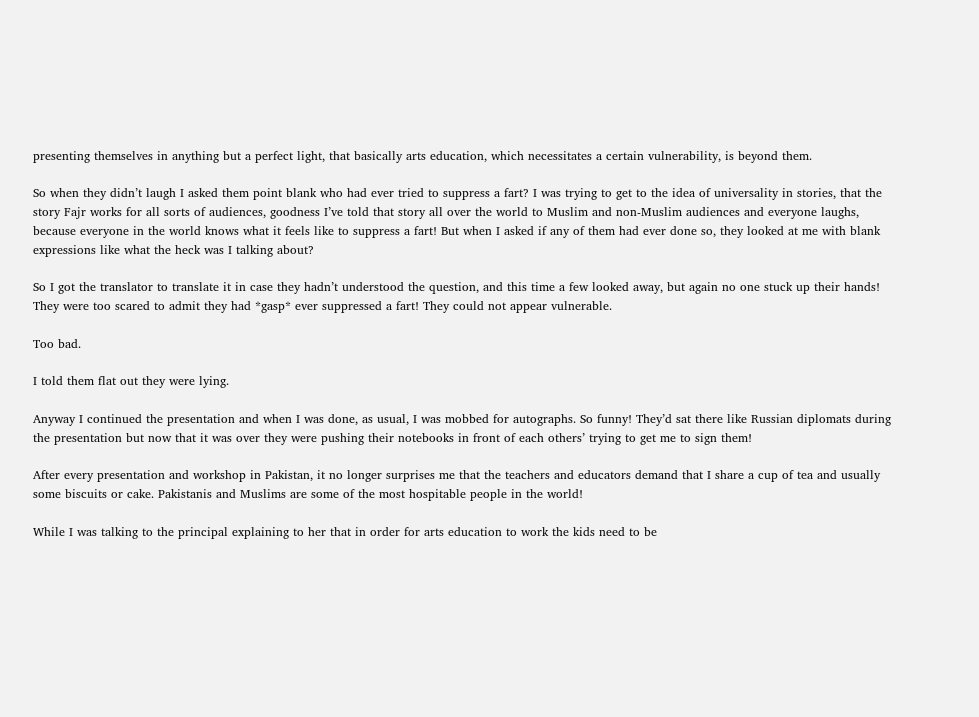presenting themselves in anything but a perfect light, that basically arts education, which necessitates a certain vulnerability, is beyond them.

So when they didn’t laugh I asked them point blank who had ever tried to suppress a fart? I was trying to get to the idea of universality in stories, that the story Fajr works for all sorts of audiences, goodness I’ve told that story all over the world to Muslim and non-Muslim audiences and everyone laughs, because everyone in the world knows what it feels like to suppress a fart! But when I asked if any of them had ever done so, they looked at me with blank expressions like what the heck was I talking about?

So I got the translator to translate it in case they hadn’t understood the question, and this time a few looked away, but again no one stuck up their hands! They were too scared to admit they had *gasp* ever suppressed a fart! They could not appear vulnerable.

Too bad.

I told them flat out they were lying.

Anyway I continued the presentation and when I was done, as usual, I was mobbed for autographs. So funny! They’d sat there like Russian diplomats during the presentation but now that it was over they were pushing their notebooks in front of each others’ trying to get me to sign them!

After every presentation and workshop in Pakistan, it no longer surprises me that the teachers and educators demand that I share a cup of tea and usually some biscuits or cake. Pakistanis and Muslims are some of the most hospitable people in the world!

While I was talking to the principal explaining to her that in order for arts education to work the kids need to be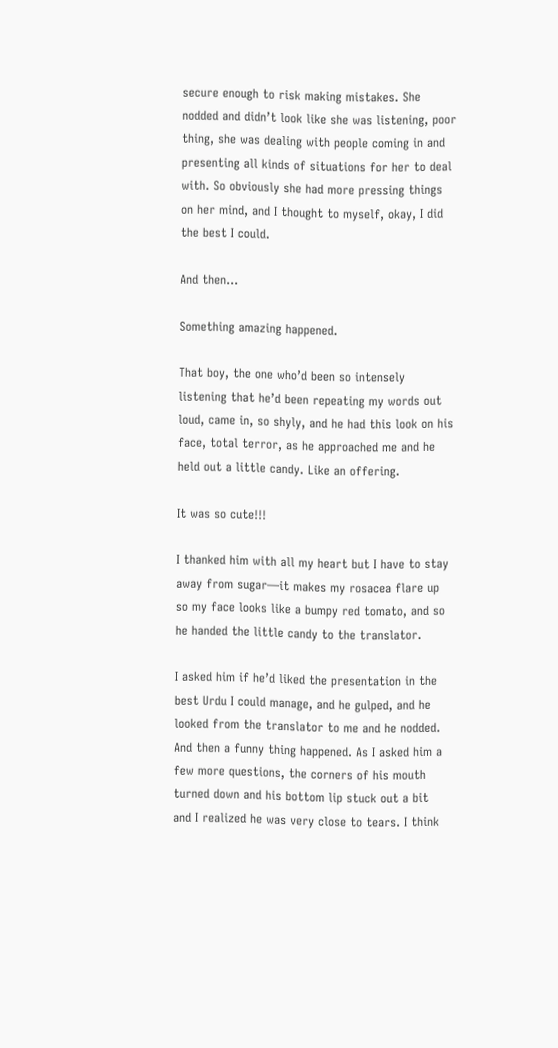secure enough to risk making mistakes. She nodded and didn’t look like she was listening, poor thing, she was dealing with people coming in and presenting all kinds of situations for her to deal with. So obviously she had more pressing things on her mind, and I thought to myself, okay, I did the best I could.

And then…

Something amazing happened.

That boy, the one who’d been so intensely listening that he’d been repeating my words out loud, came in, so shyly, and he had this look on his face, total terror, as he approached me and he held out a little candy. Like an offering.

It was so cute!!!

I thanked him with all my heart but I have to stay away from sugar—it makes my rosacea flare up so my face looks like a bumpy red tomato, and so he handed the little candy to the translator.

I asked him if he’d liked the presentation in the best Urdu I could manage, and he gulped, and he looked from the translator to me and he nodded. And then a funny thing happened. As I asked him a few more questions, the corners of his mouth turned down and his bottom lip stuck out a bit and I realized he was very close to tears. I think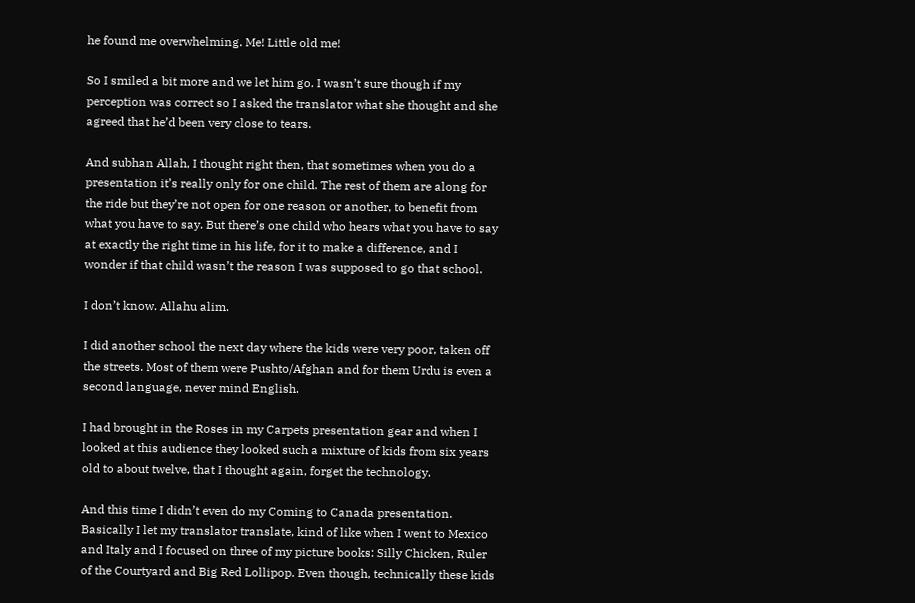he found me overwhelming. Me! Little old me!

So I smiled a bit more and we let him go. I wasn’t sure though if my perception was correct so I asked the translator what she thought and she agreed that he’d been very close to tears.

And subhan Allah, I thought right then, that sometimes when you do a presentation it’s really only for one child. The rest of them are along for the ride but they’re not open for one reason or another, to benefit from what you have to say. But there’s one child who hears what you have to say at exactly the right time in his life, for it to make a difference, and I wonder if that child wasn’t the reason I was supposed to go that school.

I don’t know. Allahu alim.

I did another school the next day where the kids were very poor, taken off the streets. Most of them were Pushto/Afghan and for them Urdu is even a second language, never mind English.

I had brought in the Roses in my Carpets presentation gear and when I looked at this audience they looked such a mixture of kids from six years old to about twelve, that I thought again, forget the technology.

And this time I didn’t even do my Coming to Canada presentation. Basically I let my translator translate, kind of like when I went to Mexico and Italy and I focused on three of my picture books: Silly Chicken, Ruler of the Courtyard and Big Red Lollipop. Even though, technically these kids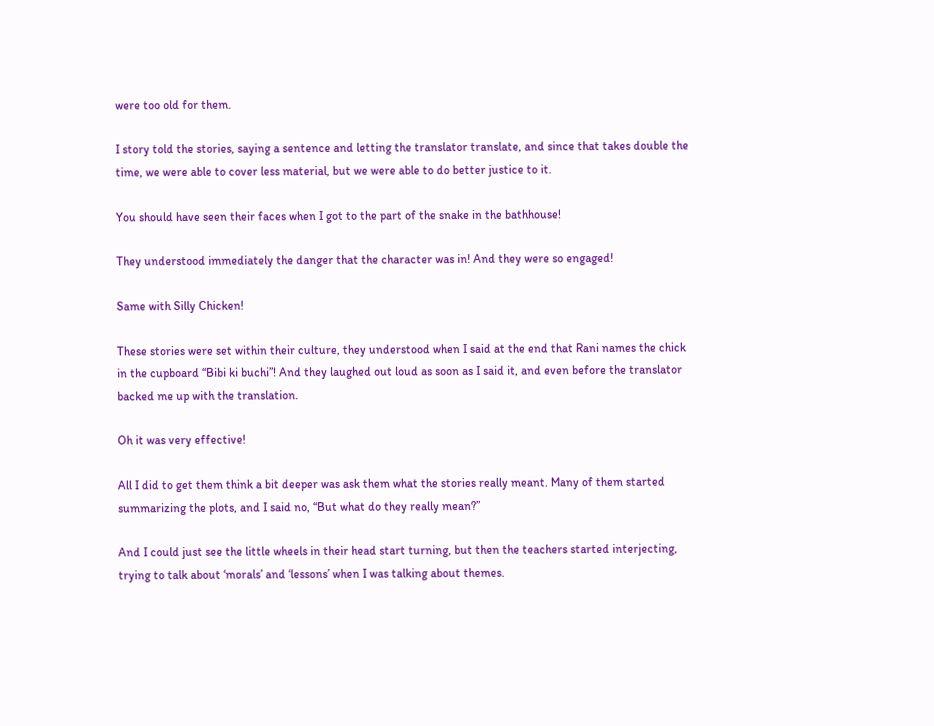were too old for them.

I story told the stories, saying a sentence and letting the translator translate, and since that takes double the time, we were able to cover less material, but we were able to do better justice to it.

You should have seen their faces when I got to the part of the snake in the bathhouse!

They understood immediately the danger that the character was in! And they were so engaged!

Same with Silly Chicken!

These stories were set within their culture, they understood when I said at the end that Rani names the chick in the cupboard “Bibi ki buchi”! And they laughed out loud as soon as I said it, and even before the translator backed me up with the translation.

Oh it was very effective!

All I did to get them think a bit deeper was ask them what the stories really meant. Many of them started summarizing the plots, and I said no, “But what do they really mean?”

And I could just see the little wheels in their head start turning, but then the teachers started interjecting, trying to talk about ‘morals’ and ‘lessons’ when I was talking about themes.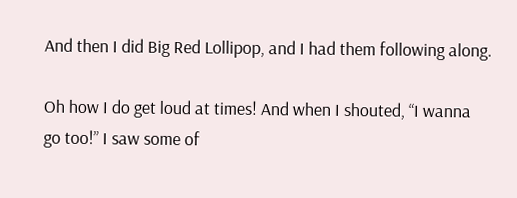And then I did Big Red Lollipop, and I had them following along.

Oh how I do get loud at times! And when I shouted, “I wanna go too!” I saw some of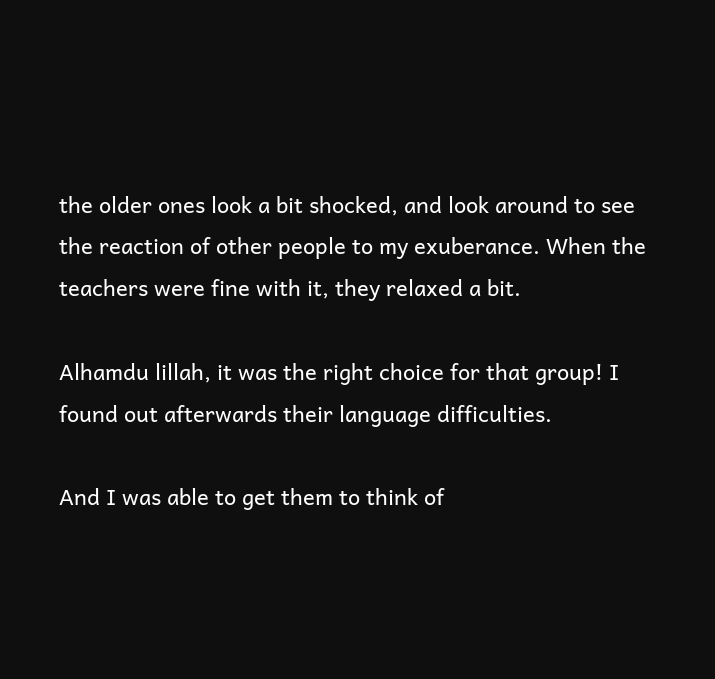the older ones look a bit shocked, and look around to see the reaction of other people to my exuberance. When the teachers were fine with it, they relaxed a bit.

Alhamdu lillah, it was the right choice for that group! I found out afterwards their language difficulties.

And I was able to get them to think of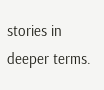stories in deeper terms.